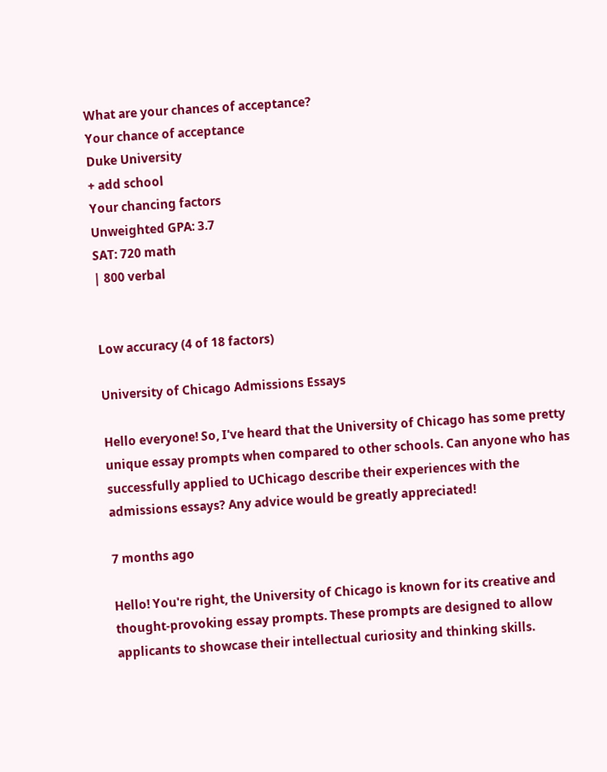What are your chances of acceptance?
Your chance of acceptance
Duke University
+ add school
Your chancing factors
Unweighted GPA: 3.7
SAT: 720 math
| 800 verbal


Low accuracy (4 of 18 factors)

University of Chicago Admissions Essays

Hello everyone! So, I've heard that the University of Chicago has some pretty unique essay prompts when compared to other schools. Can anyone who has successfully applied to UChicago describe their experiences with the admissions essays? Any advice would be greatly appreciated!

7 months ago

Hello! You're right, the University of Chicago is known for its creative and thought-provoking essay prompts. These prompts are designed to allow applicants to showcase their intellectual curiosity and thinking skills.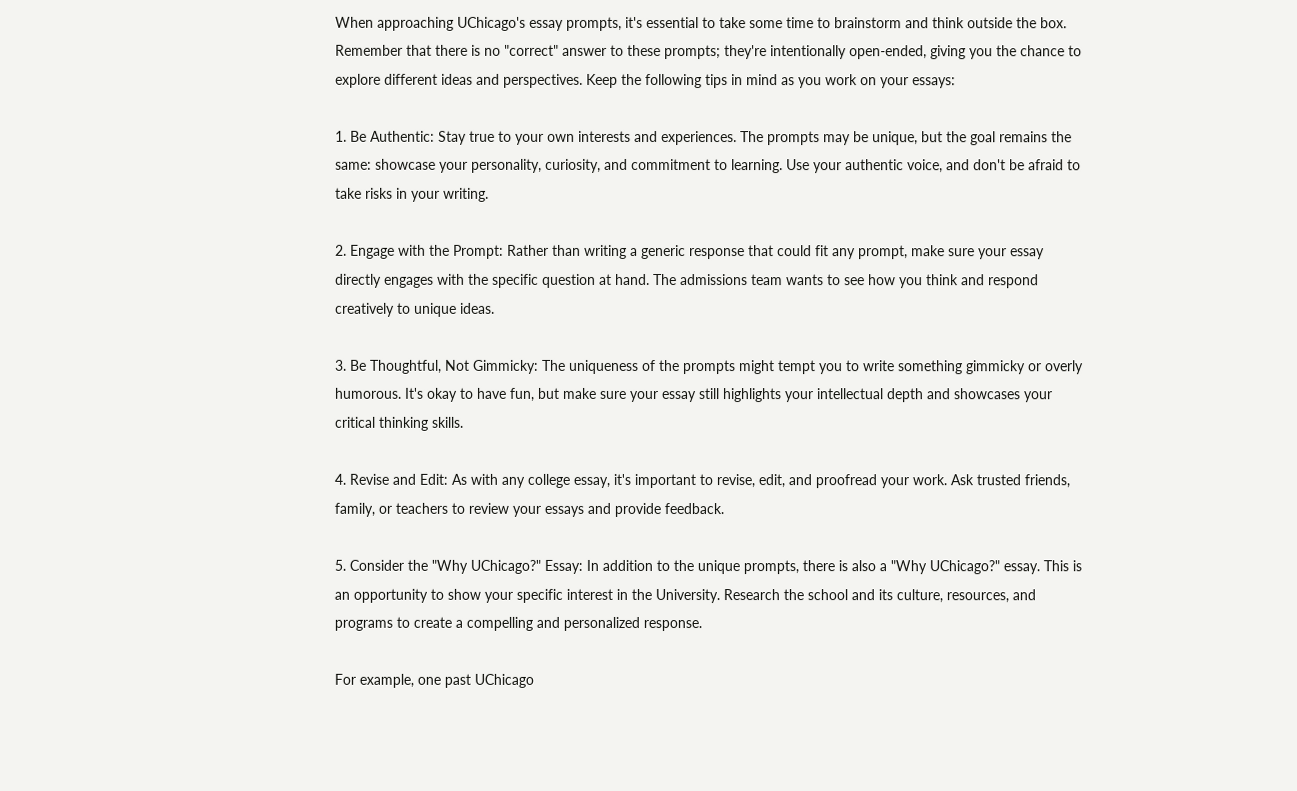When approaching UChicago's essay prompts, it's essential to take some time to brainstorm and think outside the box. Remember that there is no "correct" answer to these prompts; they're intentionally open-ended, giving you the chance to explore different ideas and perspectives. Keep the following tips in mind as you work on your essays:

1. Be Authentic: Stay true to your own interests and experiences. The prompts may be unique, but the goal remains the same: showcase your personality, curiosity, and commitment to learning. Use your authentic voice, and don't be afraid to take risks in your writing.

2. Engage with the Prompt: Rather than writing a generic response that could fit any prompt, make sure your essay directly engages with the specific question at hand. The admissions team wants to see how you think and respond creatively to unique ideas.

3. Be Thoughtful, Not Gimmicky: The uniqueness of the prompts might tempt you to write something gimmicky or overly humorous. It's okay to have fun, but make sure your essay still highlights your intellectual depth and showcases your critical thinking skills.

4. Revise and Edit: As with any college essay, it's important to revise, edit, and proofread your work. Ask trusted friends, family, or teachers to review your essays and provide feedback.

5. Consider the "Why UChicago?" Essay: In addition to the unique prompts, there is also a "Why UChicago?" essay. This is an opportunity to show your specific interest in the University. Research the school and its culture, resources, and programs to create a compelling and personalized response.

For example, one past UChicago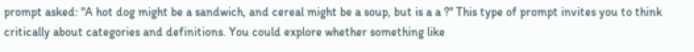prompt asked: "A hot dog might be a sandwich, and cereal might be a soup, but is a a ?" This type of prompt invites you to think critically about categories and definitions. You could explore whether something like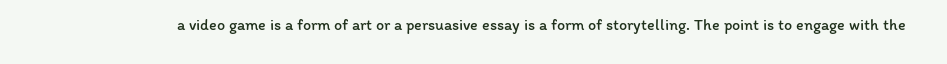a video game is a form of art or a persuasive essay is a form of storytelling. The point is to engage with the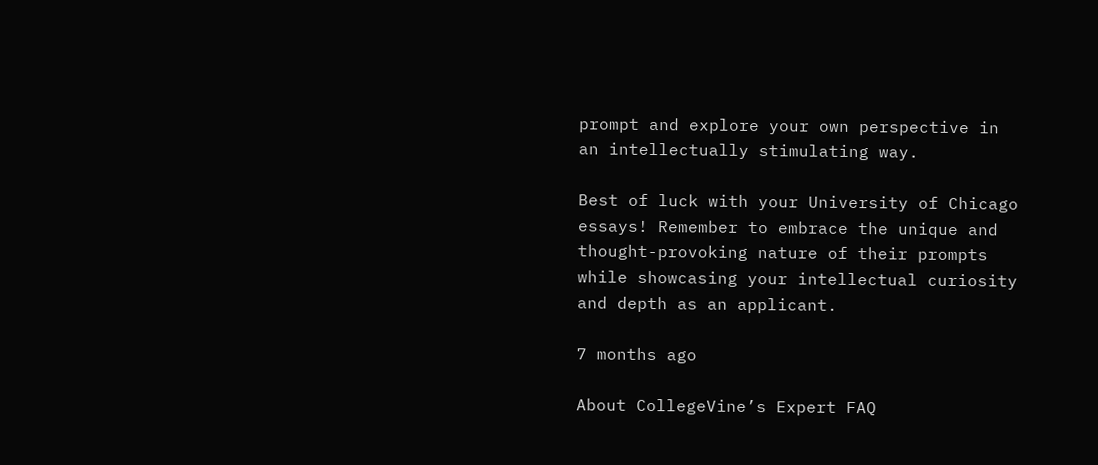prompt and explore your own perspective in an intellectually stimulating way.

Best of luck with your University of Chicago essays! Remember to embrace the unique and thought-provoking nature of their prompts while showcasing your intellectual curiosity and depth as an applicant.

7 months ago

About CollegeVine’s Expert FAQ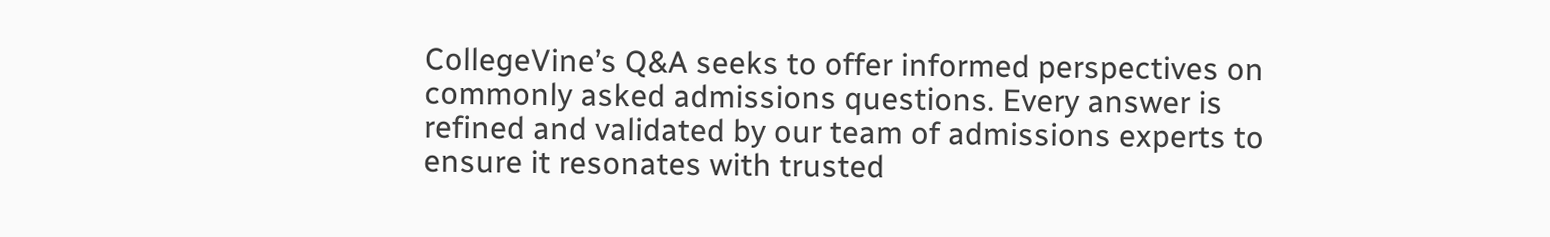CollegeVine’s Q&A seeks to offer informed perspectives on commonly asked admissions questions. Every answer is refined and validated by our team of admissions experts to ensure it resonates with trusted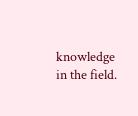knowledge in the field.